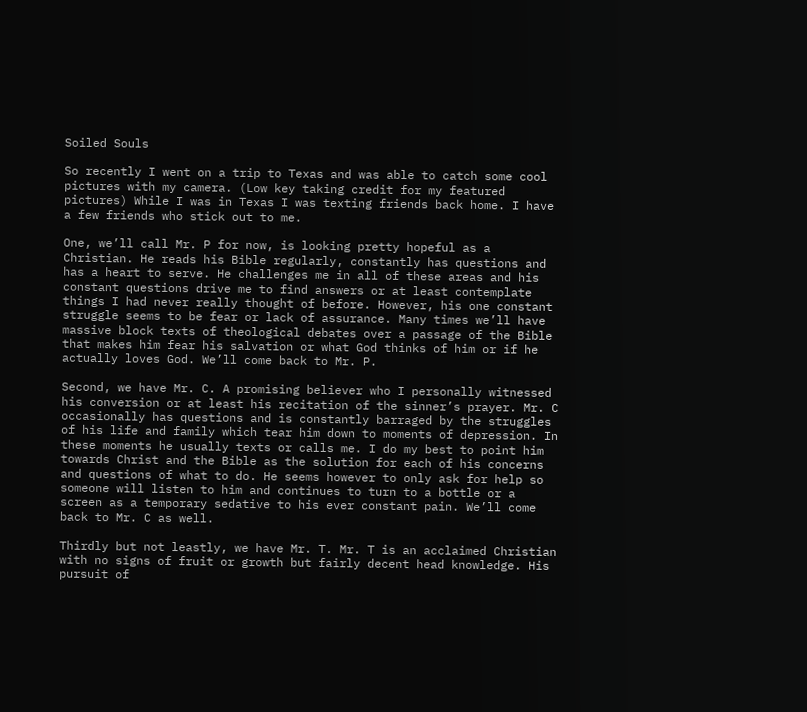Soiled Souls

So recently I went on a trip to Texas and was able to catch some cool pictures with my camera. (Low key taking credit for my featured pictures) While I was in Texas I was texting friends back home. I have a few friends who stick out to me.

One, we’ll call Mr. P for now, is looking pretty hopeful as a Christian. He reads his Bible regularly, constantly has questions and has a heart to serve. He challenges me in all of these areas and his constant questions drive me to find answers or at least contemplate things I had never really thought of before. However, his one constant struggle seems to be fear or lack of assurance. Many times we’ll have massive block texts of theological debates over a passage of the Bible that makes him fear his salvation or what God thinks of him or if he actually loves God. We’ll come back to Mr. P.

Second, we have Mr. C. A promising believer who I personally witnessed his conversion or at least his recitation of the sinner’s prayer. Mr. C occasionally has questions and is constantly barraged by the struggles of his life and family which tear him down to moments of depression. In these moments he usually texts or calls me. I do my best to point him towards Christ and the Bible as the solution for each of his concerns and questions of what to do. He seems however to only ask for help so someone will listen to him and continues to turn to a bottle or a screen as a temporary sedative to his ever constant pain. We’ll come back to Mr. C as well.

Thirdly but not leastly, we have Mr. T. Mr. T is an acclaimed Christian with no signs of fruit or growth but fairly decent head knowledge. His pursuit of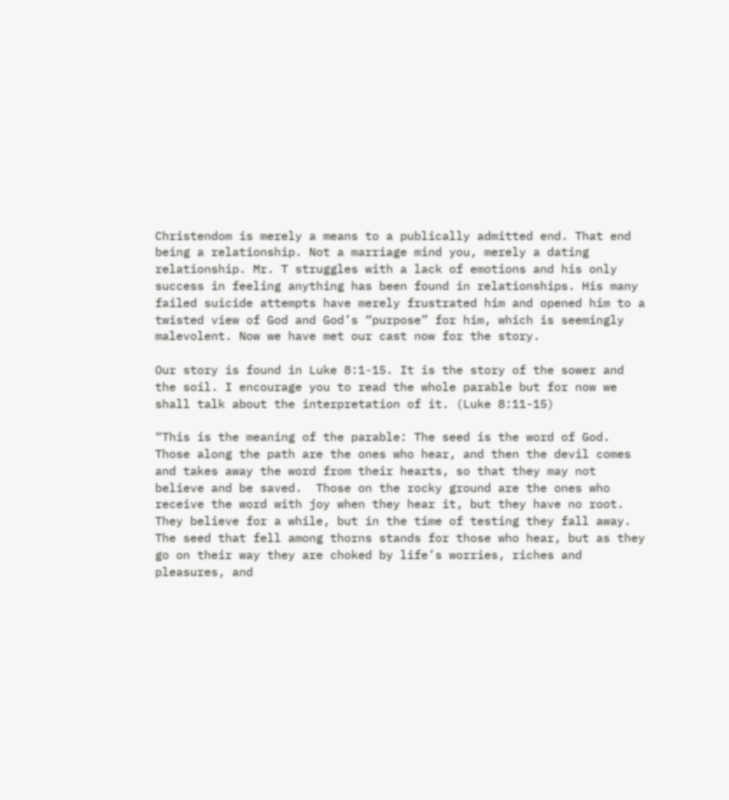Christendom is merely a means to a publically admitted end. That end being a relationship. Not a marriage mind you, merely a dating relationship. Mr. T struggles with a lack of emotions and his only success in feeling anything has been found in relationships. His many failed suicide attempts have merely frustrated him and opened him to a twisted view of God and God’s “purpose” for him, which is seemingly malevolent. Now we have met our cast now for the story.

Our story is found in Luke 8:1-15. It is the story of the sower and the soil. I encourage you to read the whole parable but for now we shall talk about the interpretation of it. (Luke 8:11-15)

“This is the meaning of the parable: The seed is the word of God.  Those along the path are the ones who hear, and then the devil comes and takes away the word from their hearts, so that they may not believe and be saved.  Those on the rocky ground are the ones who receive the word with joy when they hear it, but they have no root. They believe for a while, but in the time of testing they fall away. The seed that fell among thorns stands for those who hear, but as they go on their way they are choked by life’s worries, riches and pleasures, and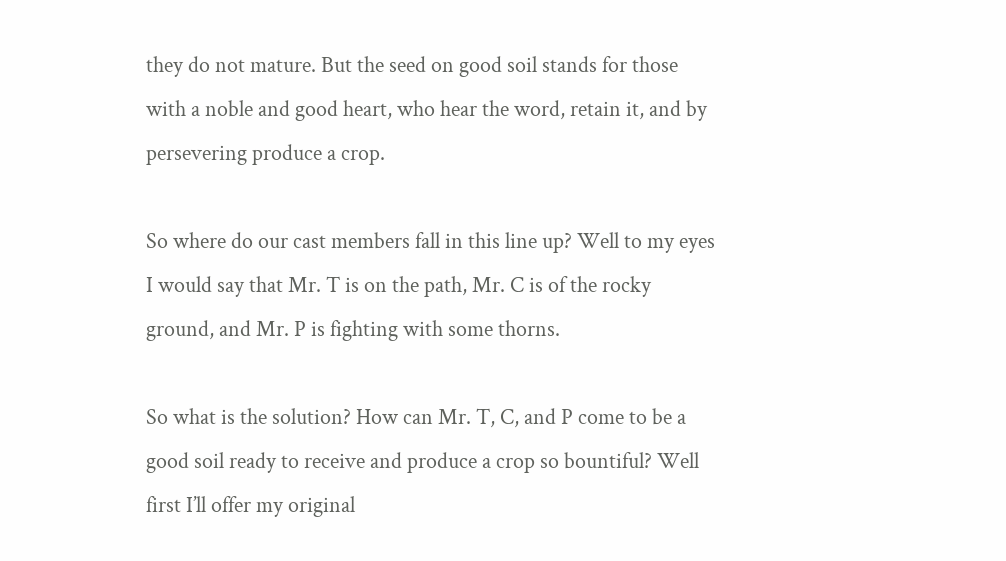they do not mature. But the seed on good soil stands for those with a noble and good heart, who hear the word, retain it, and by persevering produce a crop.

So where do our cast members fall in this line up? Well to my eyes I would say that Mr. T is on the path, Mr. C is of the rocky ground, and Mr. P is fighting with some thorns.

So what is the solution? How can Mr. T, C, and P come to be a good soil ready to receive and produce a crop so bountiful? Well first I’ll offer my original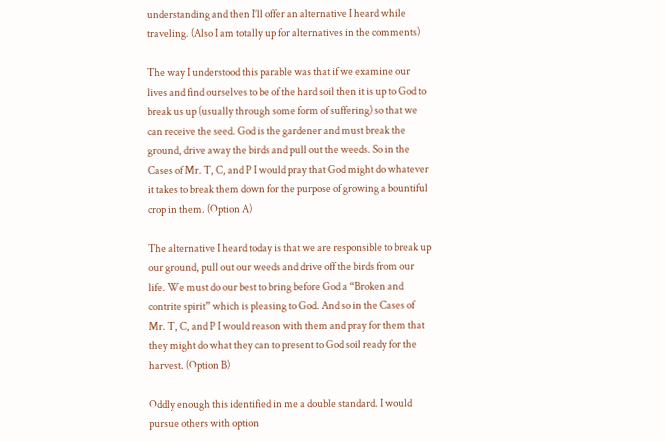understanding and then I’ll offer an alternative I heard while traveling. (Also I am totally up for alternatives in the comments)

The way I understood this parable was that if we examine our lives and find ourselves to be of the hard soil then it is up to God to break us up (usually through some form of suffering) so that we can receive the seed. God is the gardener and must break the ground, drive away the birds and pull out the weeds. So in the Cases of Mr. T, C, and P I would pray that God might do whatever it takes to break them down for the purpose of growing a bountiful crop in them. (Option A)

The alternative I heard today is that we are responsible to break up our ground, pull out our weeds and drive off the birds from our life. We must do our best to bring before God a “Broken and contrite spirit” which is pleasing to God. And so in the Cases of Mr. T, C, and P I would reason with them and pray for them that they might do what they can to present to God soil ready for the harvest. (Option B)

Oddly enough this identified in me a double standard. I would pursue others with option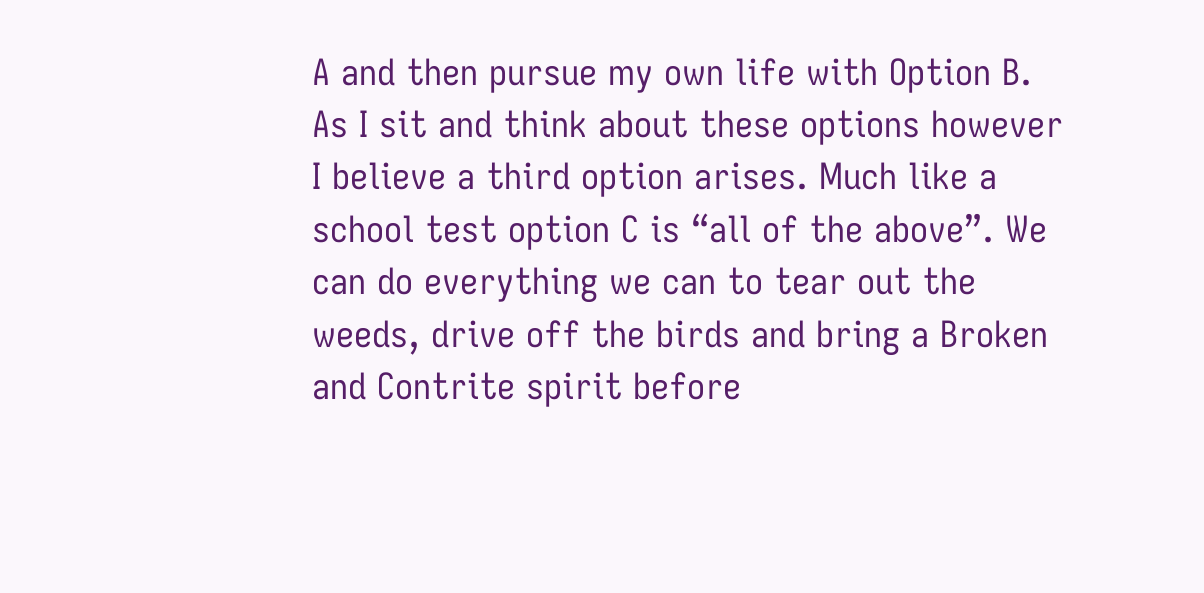A and then pursue my own life with Option B. As I sit and think about these options however I believe a third option arises. Much like a school test option C is “all of the above”. We can do everything we can to tear out the weeds, drive off the birds and bring a Broken and Contrite spirit before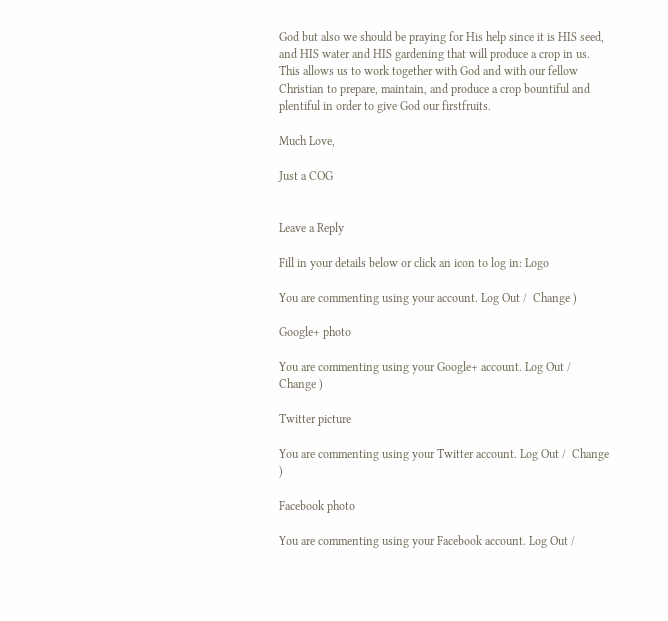God but also we should be praying for His help since it is HIS seed, and HIS water and HIS gardening that will produce a crop in us. This allows us to work together with God and with our fellow Christian to prepare, maintain, and produce a crop bountiful and plentiful in order to give God our firstfruits.

Much Love,

Just a COG


Leave a Reply

Fill in your details below or click an icon to log in: Logo

You are commenting using your account. Log Out /  Change )

Google+ photo

You are commenting using your Google+ account. Log Out /  Change )

Twitter picture

You are commenting using your Twitter account. Log Out /  Change )

Facebook photo

You are commenting using your Facebook account. Log Out /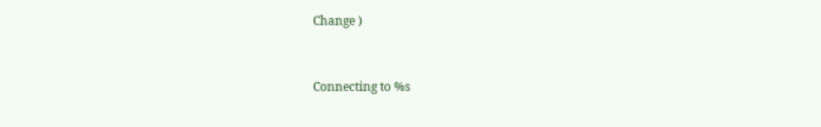Change )


Connecting to %s